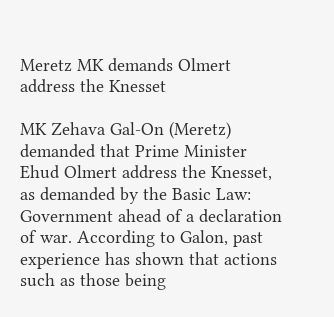Meretz MK demands Olmert address the Knesset

MK Zehava Gal-On (Meretz) demanded that Prime Minister Ehud Olmert address the Knesset, as demanded by the Basic Law: Government ahead of a declaration of war. According to Galon, past experience has shown that actions such as those being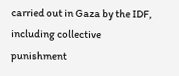carried out in Gaza by the IDF, including collective punishment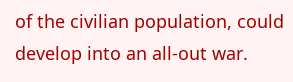of the civilian population, could develop into an all-out war.